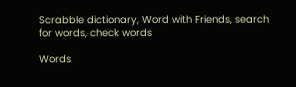Scrabble dictionary, Word with Friends, search for words, check words

Words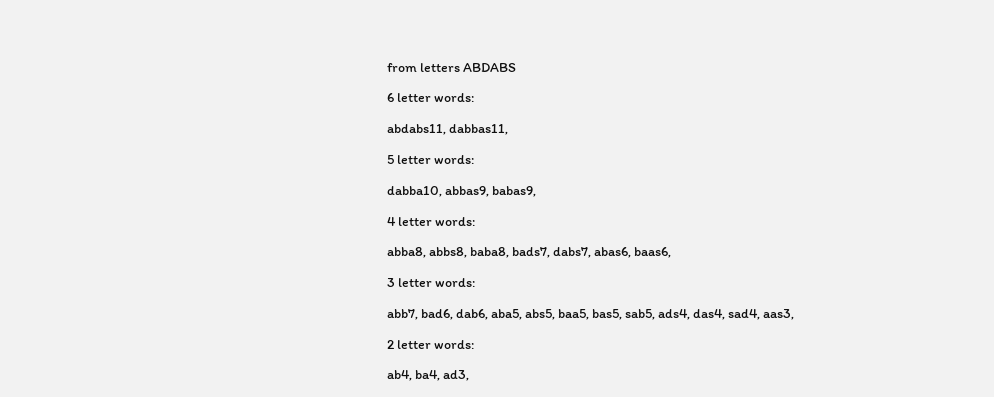from letters ABDABS

6 letter words:

abdabs11, dabbas11,

5 letter words:

dabba10, abbas9, babas9,

4 letter words:

abba8, abbs8, baba8, bads7, dabs7, abas6, baas6,

3 letter words:

abb7, bad6, dab6, aba5, abs5, baa5, bas5, sab5, ads4, das4, sad4, aas3,

2 letter words:

ab4, ba4, ad3,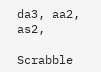da3, aa2, as2,

Scrabble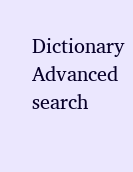Dictionary Advanced search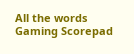All the words Gaming Scorepad